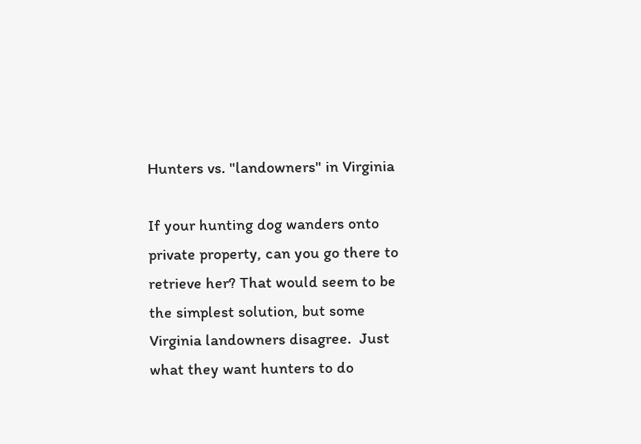Hunters vs. "landowners" in Virginia

If your hunting dog wanders onto private property, can you go there to retrieve her? That would seem to be the simplest solution, but some Virginia landowners disagree.  Just what they want hunters to do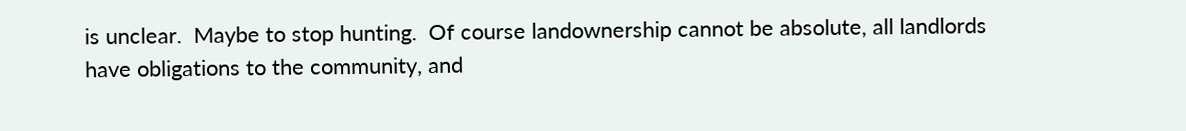is unclear.  Maybe to stop hunting.  Of course landownership cannot be absolute, all landlords have obligations to the community, and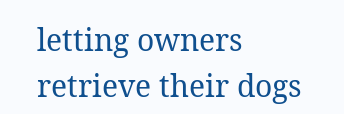letting owners retrieve their dogs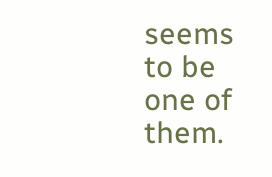seems to be one of them.